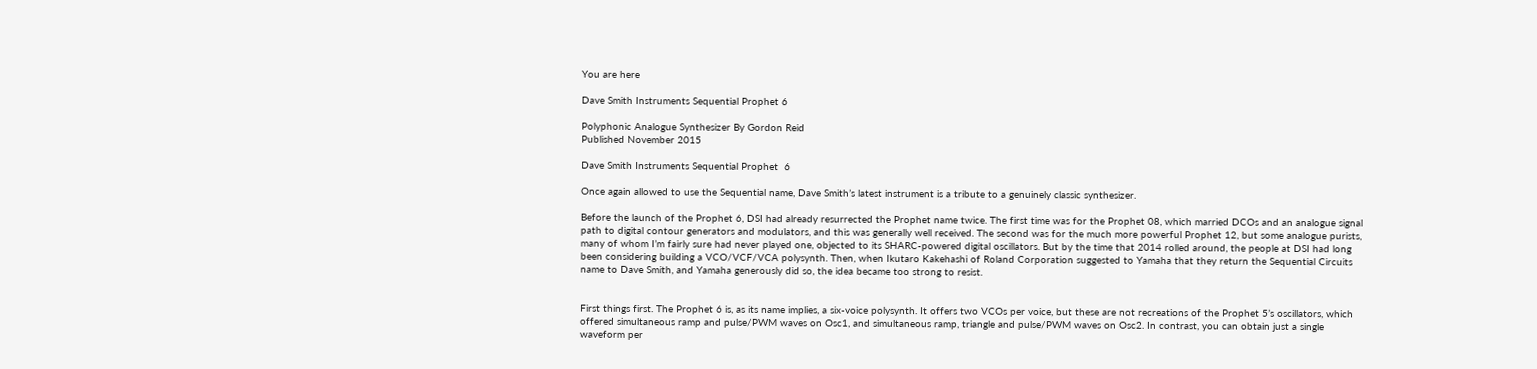You are here

Dave Smith Instruments Sequential Prophet 6

Polyphonic Analogue Synthesizer By Gordon Reid
Published November 2015

Dave Smith Instruments Sequential Prophet  6

Once again allowed to use the Sequential name, Dave Smith’s latest instrument is a tribute to a genuinely classic synthesizer.

Before the launch of the Prophet 6, DSI had already resurrected the Prophet name twice. The first time was for the Prophet 08, which married DCOs and an analogue signal path to digital contour generators and modulators, and this was generally well received. The second was for the much more powerful Prophet 12, but some analogue purists, many of whom I’m fairly sure had never played one, objected to its SHARC-powered digital oscillators. But by the time that 2014 rolled around, the people at DSI had long been considering building a VCO/VCF/VCA polysynth. Then, when Ikutaro Kakehashi of Roland Corporation suggested to Yamaha that they return the Sequential Circuits name to Dave Smith, and Yamaha generously did so, the idea became too strong to resist.


First things first. The Prophet 6 is, as its name implies, a six-voice polysynth. It offers two VCOs per voice, but these are not recreations of the Prophet 5’s oscillators, which offered simultaneous ramp and pulse/PWM waves on Osc1, and simultaneous ramp, triangle and pulse/PWM waves on Osc2. In contrast, you can obtain just a single waveform per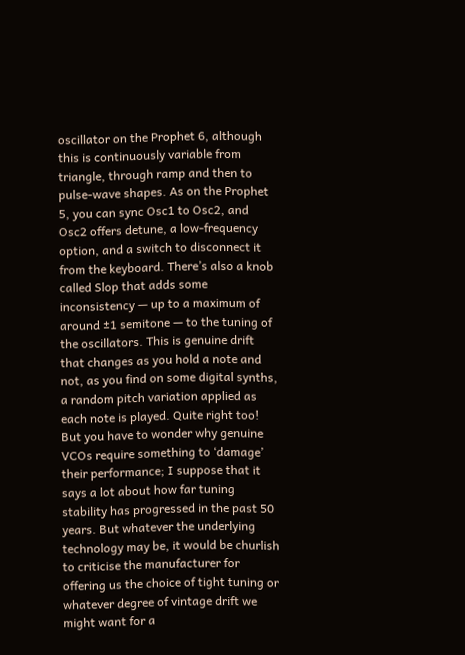oscillator on the Prophet 6, although this is continuously variable from triangle, through ramp and then to pulse-wave shapes. As on the Prophet 5, you can sync Osc1 to Osc2, and Osc2 offers detune, a low-frequency option, and a switch to disconnect it from the keyboard. There’s also a knob called Slop that adds some inconsistency — up to a maximum of around ±1 semitone — to the tuning of the oscillators. This is genuine drift that changes as you hold a note and not, as you find on some digital synths, a random pitch variation applied as each note is played. Quite right too! But you have to wonder why genuine VCOs require something to ‘damage’ their performance; I suppose that it says a lot about how far tuning stability has progressed in the past 50 years. But whatever the underlying technology may be, it would be churlish to criticise the manufacturer for offering us the choice of tight tuning or whatever degree of vintage drift we might want for a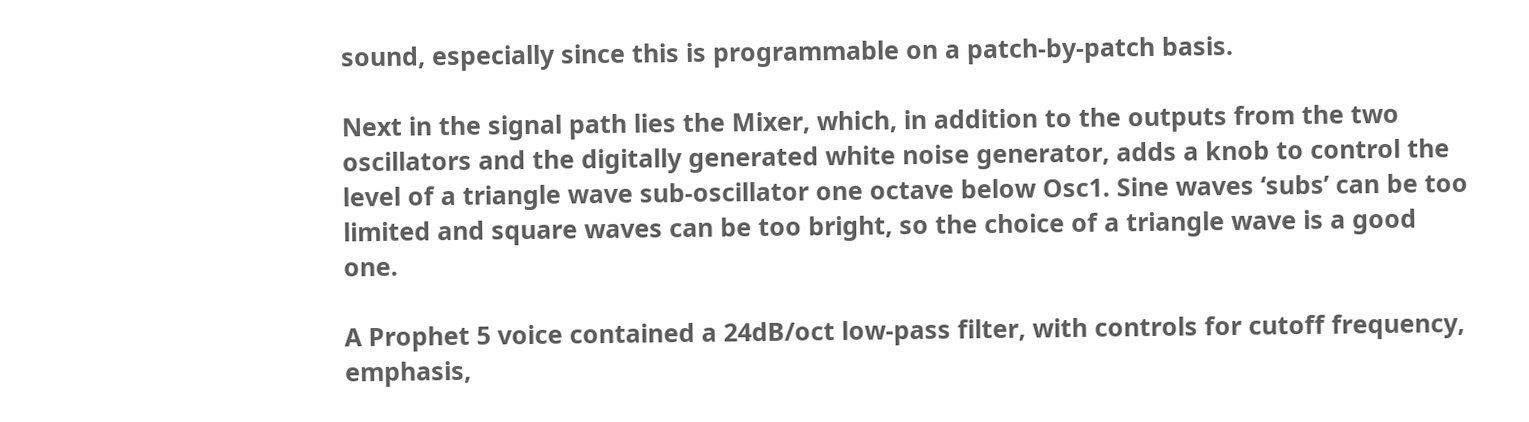sound, especially since this is programmable on a patch-by-patch basis.

Next in the signal path lies the Mixer, which, in addition to the outputs from the two oscillators and the digitally generated white noise generator, adds a knob to control the level of a triangle wave sub-oscillator one octave below Osc1. Sine waves ‘subs’ can be too limited and square waves can be too bright, so the choice of a triangle wave is a good one.

A Prophet 5 voice contained a 24dB/oct low-pass filter, with controls for cutoff frequency, emphasis,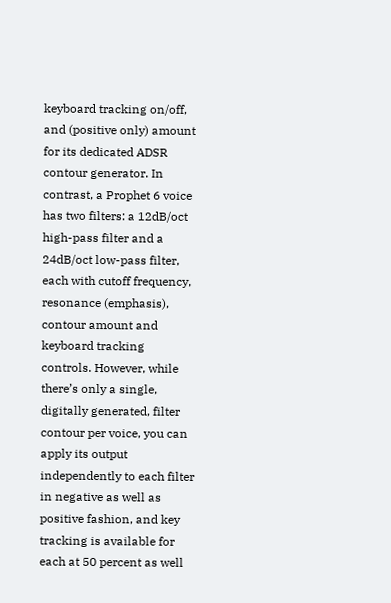keyboard tracking on/off, and (positive only) amount for its dedicated ADSR contour generator. In contrast, a Prophet 6 voice has two filters: a 12dB/oct high-pass filter and a 24dB/oct low-pass filter, each with cutoff frequency, resonance (emphasis), contour amount and keyboard tracking controls. However, while there’s only a single, digitally generated, filter contour per voice, you can apply its output independently to each filter in negative as well as positive fashion, and key tracking is available for each at 50 percent as well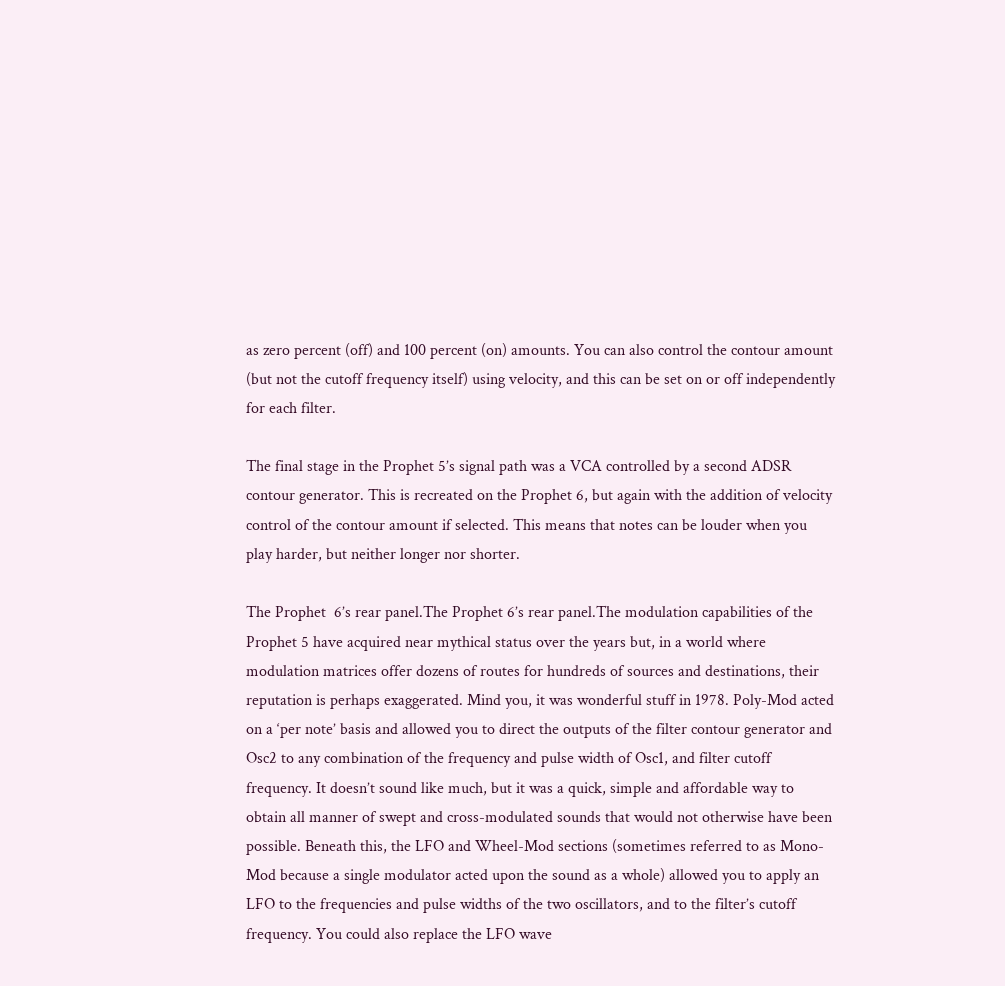as zero percent (off) and 100 percent (on) amounts. You can also control the contour amount (but not the cutoff frequency itself) using velocity, and this can be set on or off independently for each filter.

The final stage in the Prophet 5’s signal path was a VCA controlled by a second ADSR contour generator. This is recreated on the Prophet 6, but again with the addition of velocity control of the contour amount if selected. This means that notes can be louder when you play harder, but neither longer nor shorter.

The Prophet  6’s rear panel.The Prophet 6’s rear panel.The modulation capabilities of the Prophet 5 have acquired near mythical status over the years but, in a world where modulation matrices offer dozens of routes for hundreds of sources and destinations, their reputation is perhaps exaggerated. Mind you, it was wonderful stuff in 1978. Poly-Mod acted on a ‘per note’ basis and allowed you to direct the outputs of the filter contour generator and Osc2 to any combination of the frequency and pulse width of Osc1, and filter cutoff frequency. It doesn’t sound like much, but it was a quick, simple and affordable way to obtain all manner of swept and cross-modulated sounds that would not otherwise have been possible. Beneath this, the LFO and Wheel-Mod sections (sometimes referred to as Mono-Mod because a single modulator acted upon the sound as a whole) allowed you to apply an LFO to the frequencies and pulse widths of the two oscillators, and to the filter’s cutoff frequency. You could also replace the LFO wave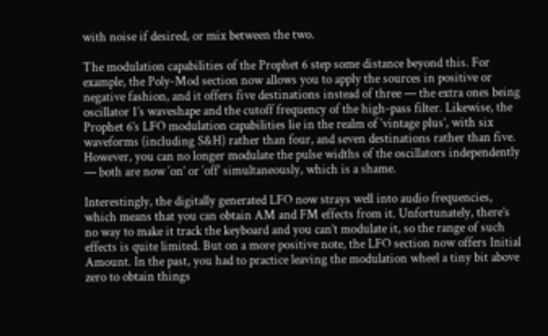with noise if desired, or mix between the two.

The modulation capabilities of the Prophet 6 step some distance beyond this. For example, the Poly-Mod section now allows you to apply the sources in positive or negative fashion, and it offers five destinations instead of three — the extra ones being oscillator 1’s waveshape and the cutoff frequency of the high-pass filter. Likewise, the Prophet 6’s LFO modulation capabilities lie in the realm of ‘vintage plus’, with six waveforms (including S&H) rather than four, and seven destinations rather than five. However, you can no longer modulate the pulse widths of the oscillators independently — both are now ‘on’ or ‘off’ simultaneously, which is a shame.

Interestingly, the digitally generated LFO now strays well into audio frequencies, which means that you can obtain AM and FM effects from it. Unfortunately, there’s no way to make it track the keyboard and you can’t modulate it, so the range of such effects is quite limited. But on a more positive note, the LFO section now offers Initial Amount. In the past, you had to practice leaving the modulation wheel a tiny bit above zero to obtain things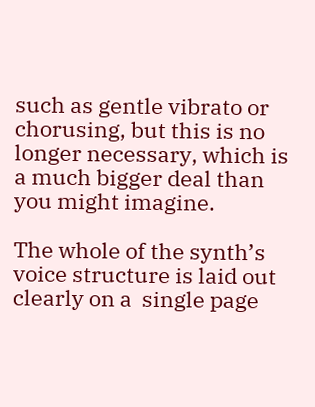such as gentle vibrato or chorusing, but this is no longer necessary, which is a much bigger deal than you might imagine.

The whole of the synth’s voice structure is laid out clearly on a  single page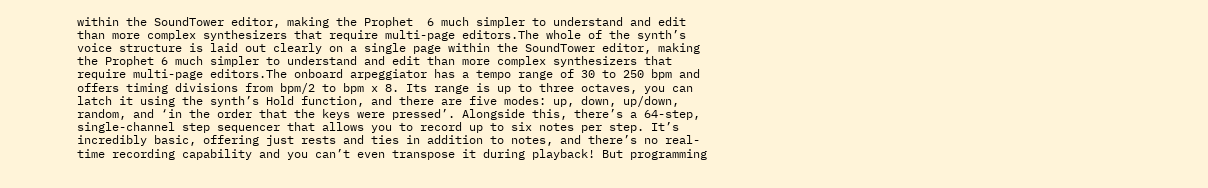within the SoundTower editor, making the Prophet  6 much simpler to understand and edit than more complex synthesizers that require multi-page editors.The whole of the synth’s voice structure is laid out clearly on a single page within the SoundTower editor, making the Prophet 6 much simpler to understand and edit than more complex synthesizers that require multi-page editors.The onboard arpeggiator has a tempo range of 30 to 250 bpm and offers timing divisions from bpm/2 to bpm x 8. Its range is up to three octaves, you can latch it using the synth’s Hold function, and there are five modes: up, down, up/down, random, and ‘in the order that the keys were pressed’. Alongside this, there’s a 64-step, single-channel step sequencer that allows you to record up to six notes per step. It’s incredibly basic, offering just rests and ties in addition to notes, and there’s no real-time recording capability and you can’t even transpose it during playback! But programming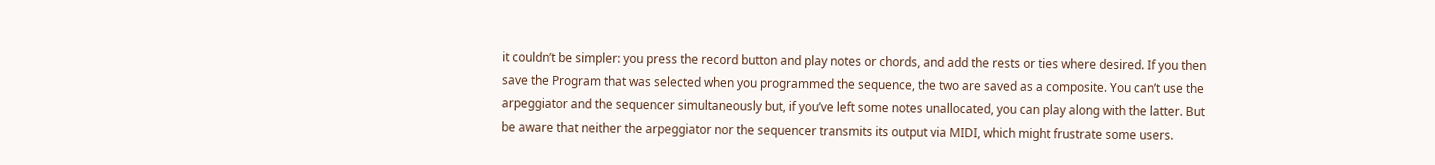it couldn’t be simpler: you press the record button and play notes or chords, and add the rests or ties where desired. If you then save the Program that was selected when you programmed the sequence, the two are saved as a composite. You can’t use the arpeggiator and the sequencer simultaneously but, if you’ve left some notes unallocated, you can play along with the latter. But be aware that neither the arpeggiator nor the sequencer transmits its output via MIDI, which might frustrate some users.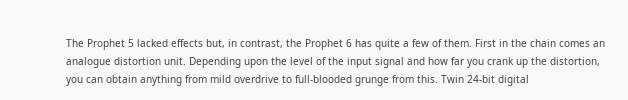The Prophet 5 lacked effects but, in contrast, the Prophet 6 has quite a few of them. First in the chain comes an analogue distortion unit. Depending upon the level of the input signal and how far you crank up the distortion, you can obtain anything from mild overdrive to full-blooded grunge from this. Twin 24-bit digital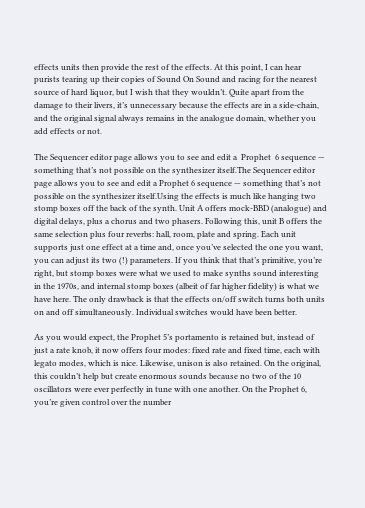effects units then provide the rest of the effects. At this point, I can hear purists tearing up their copies of Sound On Sound and racing for the nearest source of hard liquor, but I wish that they wouldn’t. Quite apart from the damage to their livers, it’s unnecessary because the effects are in a side-chain, and the original signal always remains in the analogue domain, whether you add effects or not.

The Sequencer editor page allows you to see and edit a  Prophet  6 sequence — something that’s not possible on the synthesizer itself.The Sequencer editor page allows you to see and edit a Prophet 6 sequence — something that’s not possible on the synthesizer itself.Using the effects is much like hanging two stomp boxes off the back of the synth. Unit A offers mock-BBD (analogue) and digital delays, plus a chorus and two phasers. Following this, unit B offers the same selection plus four reverbs: hall, room, plate and spring. Each unit supports just one effect at a time and, once you’ve selected the one you want, you can adjust its two (!) parameters. If you think that that’s primitive, you’re right, but stomp boxes were what we used to make synths sound interesting in the 1970s, and internal stomp boxes (albeit of far higher fidelity) is what we have here. The only drawback is that the effects on/off switch turns both units on and off simultaneously. Individual switches would have been better.

As you would expect, the Prophet 5’s portamento is retained but, instead of just a rate knob, it now offers four modes: fixed rate and fixed time, each with legato modes, which is nice. Likewise, unison is also retained. On the original, this couldn’t help but create enormous sounds because no two of the 10 oscillators were ever perfectly in tune with one another. On the Prophet 6, you’re given control over the number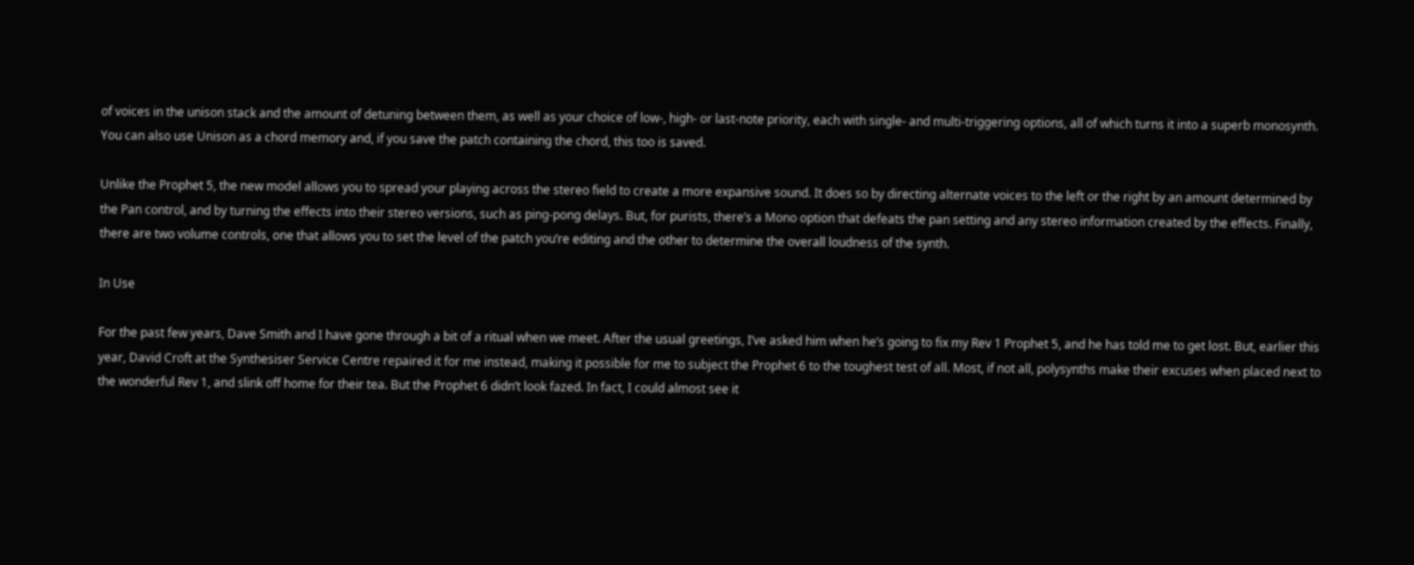of voices in the unison stack and the amount of detuning between them, as well as your choice of low-, high- or last-note priority, each with single- and multi-triggering options, all of which turns it into a superb monosynth. You can also use Unison as a chord memory and, if you save the patch containing the chord, this too is saved.

Unlike the Prophet 5, the new model allows you to spread your playing across the stereo field to create a more expansive sound. It does so by directing alternate voices to the left or the right by an amount determined by the Pan control, and by turning the effects into their stereo versions, such as ping-pong delays. But, for purists, there’s a Mono option that defeats the pan setting and any stereo information created by the effects. Finally, there are two volume controls, one that allows you to set the level of the patch you’re editing and the other to determine the overall loudness of the synth.

In Use

For the past few years, Dave Smith and I have gone through a bit of a ritual when we meet. After the usual greetings, I’ve asked him when he’s going to fix my Rev 1 Prophet 5, and he has told me to get lost. But, earlier this year, David Croft at the Synthesiser Service Centre repaired it for me instead, making it possible for me to subject the Prophet 6 to the toughest test of all. Most, if not all, polysynths make their excuses when placed next to the wonderful Rev 1, and slink off home for their tea. But the Prophet 6 didn’t look fazed. In fact, I could almost see it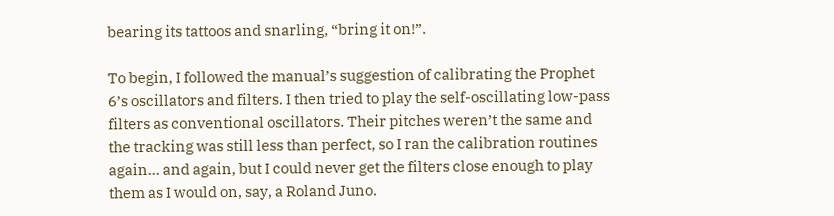bearing its tattoos and snarling, “bring it on!”.

To begin, I followed the manual’s suggestion of calibrating the Prophet 6’s oscillators and filters. I then tried to play the self-oscillating low-pass filters as conventional oscillators. Their pitches weren’t the same and the tracking was still less than perfect, so I ran the calibration routines again... and again, but I could never get the filters close enough to play them as I would on, say, a Roland Juno.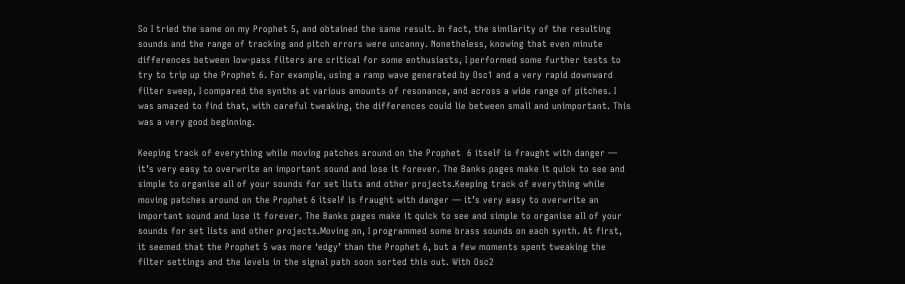So I tried the same on my Prophet 5, and obtained the same result. In fact, the similarity of the resulting sounds and the range of tracking and pitch errors were uncanny. Nonetheless, knowing that even minute differences between low-pass filters are critical for some enthusiasts, I performed some further tests to try to trip up the Prophet 6. For example, using a ramp wave generated by Osc1 and a very rapid downward filter sweep, I compared the synths at various amounts of resonance, and across a wide range of pitches. I was amazed to find that, with careful tweaking, the differences could lie between small and unimportant. This was a very good beginning.

Keeping track of everything while moving patches around on the Prophet  6 itself is fraught with danger — it’s very easy to overwrite an important sound and lose it forever. The Banks pages make it quick to see and simple to organise all of your sounds for set lists and other projects.Keeping track of everything while moving patches around on the Prophet 6 itself is fraught with danger — it’s very easy to overwrite an important sound and lose it forever. The Banks pages make it quick to see and simple to organise all of your sounds for set lists and other projects.Moving on, I programmed some brass sounds on each synth. At first, it seemed that the Prophet 5 was more ‘edgy’ than the Prophet 6, but a few moments spent tweaking the filter settings and the levels in the signal path soon sorted this out. With Osc2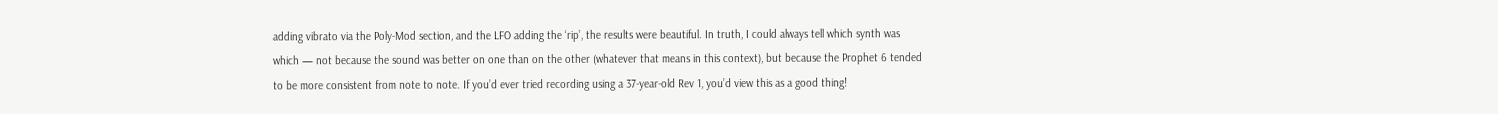adding vibrato via the Poly-Mod section, and the LFO adding the ‘rip’, the results were beautiful. In truth, I could always tell which synth was which — not because the sound was better on one than on the other (whatever that means in this context), but because the Prophet 6 tended to be more consistent from note to note. If you’d ever tried recording using a 37-year-old Rev 1, you’d view this as a good thing!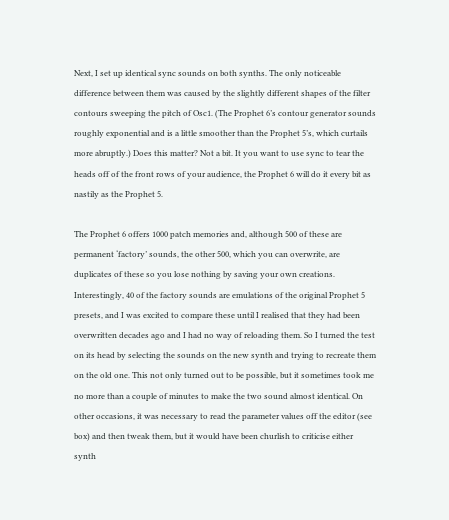Next, I set up identical sync sounds on both synths. The only noticeable difference between them was caused by the slightly different shapes of the filter contours sweeping the pitch of Osc1. (The Prophet 6’s contour generator sounds roughly exponential and is a little smoother than the Prophet 5’s, which curtails more abruptly.) Does this matter? Not a bit. It you want to use sync to tear the heads off of the front rows of your audience, the Prophet 6 will do it every bit as nastily as the Prophet 5.

The Prophet 6 offers 1000 patch memories and, although 500 of these are permanent ‘factory’ sounds, the other 500, which you can overwrite, are duplicates of these so you lose nothing by saving your own creations. Interestingly, 40 of the factory sounds are emulations of the original Prophet 5 presets, and I was excited to compare these until I realised that they had been overwritten decades ago and I had no way of reloading them. So I turned the test on its head by selecting the sounds on the new synth and trying to recreate them on the old one. This not only turned out to be possible, but it sometimes took me no more than a couple of minutes to make the two sound almost identical. On other occasions, it was necessary to read the parameter values off the editor (see box) and then tweak them, but it would have been churlish to criticise either synth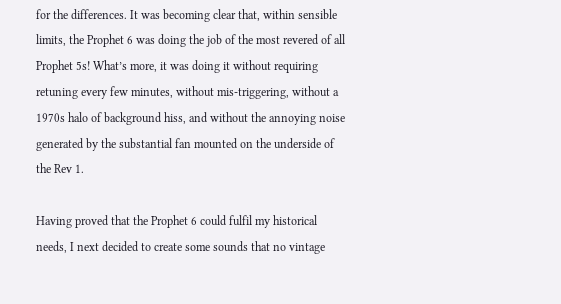for the differences. It was becoming clear that, within sensible limits, the Prophet 6 was doing the job of the most revered of all Prophet 5s! What’s more, it was doing it without requiring retuning every few minutes, without mis-triggering, without a 1970s halo of background hiss, and without the annoying noise generated by the substantial fan mounted on the underside of the Rev 1.

Having proved that the Prophet 6 could fulfil my historical needs, I next decided to create some sounds that no vintage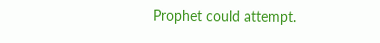Prophet could attempt.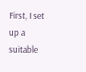First, I set up a suitable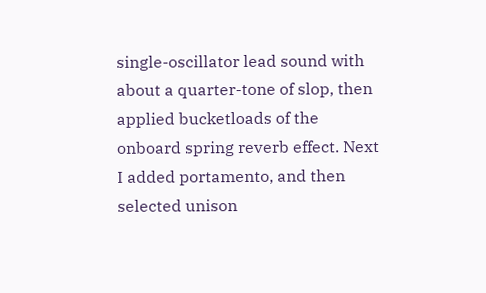single-oscillator lead sound with about a quarter-tone of slop, then applied bucketloads of the onboard spring reverb effect. Next I added portamento, and then selected unison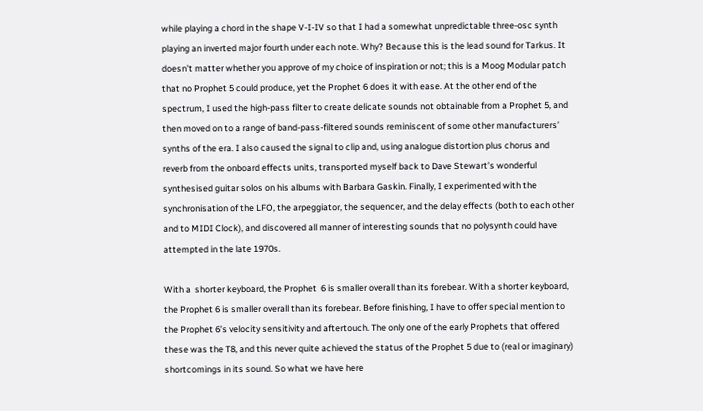while playing a chord in the shape V-I-IV so that I had a somewhat unpredictable three-osc synth playing an inverted major fourth under each note. Why? Because this is the lead sound for Tarkus. It doesn’t matter whether you approve of my choice of inspiration or not; this is a Moog Modular patch that no Prophet 5 could produce, yet the Prophet 6 does it with ease. At the other end of the spectrum, I used the high-pass filter to create delicate sounds not obtainable from a Prophet 5, and then moved on to a range of band-pass-filtered sounds reminiscent of some other manufacturers’ synths of the era. I also caused the signal to clip and, using analogue distortion plus chorus and reverb from the onboard effects units, transported myself back to Dave Stewart’s wonderful synthesised guitar solos on his albums with Barbara Gaskin. Finally, I experimented with the synchronisation of the LFO, the arpeggiator, the sequencer, and the delay effects (both to each other and to MIDI Clock), and discovered all manner of interesting sounds that no polysynth could have attempted in the late 1970s.

With a  shorter keyboard, the Prophet  6 is smaller overall than its forebear. With a shorter keyboard, the Prophet 6 is smaller overall than its forebear. Before finishing, I have to offer special mention to the Prophet 6’s velocity sensitivity and aftertouch. The only one of the early Prophets that offered these was the T8, and this never quite achieved the status of the Prophet 5 due to (real or imaginary) shortcomings in its sound. So what we have here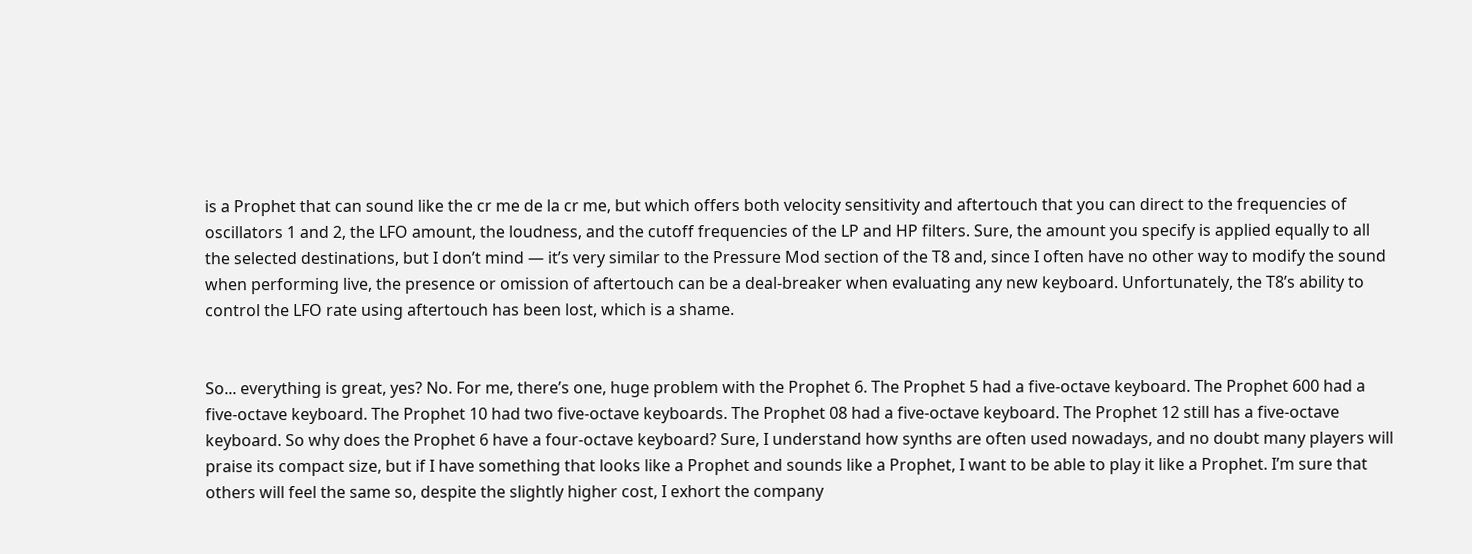is a Prophet that can sound like the cr me de la cr me, but which offers both velocity sensitivity and aftertouch that you can direct to the frequencies of oscillators 1 and 2, the LFO amount, the loudness, and the cutoff frequencies of the LP and HP filters. Sure, the amount you specify is applied equally to all the selected destinations, but I don’t mind — it’s very similar to the Pressure Mod section of the T8 and, since I often have no other way to modify the sound when performing live, the presence or omission of aftertouch can be a deal-breaker when evaluating any new keyboard. Unfortunately, the T8’s ability to control the LFO rate using aftertouch has been lost, which is a shame.


So... everything is great, yes? No. For me, there’s one, huge problem with the Prophet 6. The Prophet 5 had a five-octave keyboard. The Prophet 600 had a five-octave keyboard. The Prophet 10 had two five-octave keyboards. The Prophet 08 had a five-octave keyboard. The Prophet 12 still has a five-octave keyboard. So why does the Prophet 6 have a four-octave keyboard? Sure, I understand how synths are often used nowadays, and no doubt many players will praise its compact size, but if I have something that looks like a Prophet and sounds like a Prophet, I want to be able to play it like a Prophet. I’m sure that others will feel the same so, despite the slightly higher cost, I exhort the company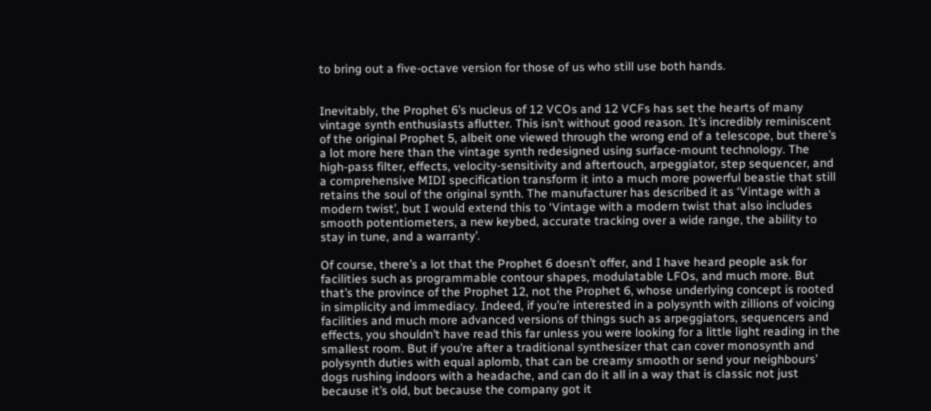to bring out a five-octave version for those of us who still use both hands.


Inevitably, the Prophet 6’s nucleus of 12 VCOs and 12 VCFs has set the hearts of many vintage synth enthusiasts aflutter. This isn’t without good reason. It’s incredibly reminiscent of the original Prophet 5, albeit one viewed through the wrong end of a telescope, but there’s a lot more here than the vintage synth redesigned using surface-mount technology. The high-pass filter, effects, velocity-sensitivity and aftertouch, arpeggiator, step sequencer, and a comprehensive MIDI specification transform it into a much more powerful beastie that still retains the soul of the original synth. The manufacturer has described it as ‘Vintage with a modern twist’, but I would extend this to ‘Vintage with a modern twist that also includes smooth potentiometers, a new keybed, accurate tracking over a wide range, the ability to stay in tune, and a warranty’.

Of course, there’s a lot that the Prophet 6 doesn’t offer, and I have heard people ask for facilities such as programmable contour shapes, modulatable LFOs, and much more. But that’s the province of the Prophet 12, not the Prophet 6, whose underlying concept is rooted in simplicity and immediacy. Indeed, if you’re interested in a polysynth with zillions of voicing facilities and much more advanced versions of things such as arpeggiators, sequencers and effects, you shouldn’t have read this far unless you were looking for a little light reading in the smallest room. But if you’re after a traditional synthesizer that can cover monosynth and polysynth duties with equal aplomb, that can be creamy smooth or send your neighbours’ dogs rushing indoors with a headache, and can do it all in a way that is classic not just because it’s old, but because the company got it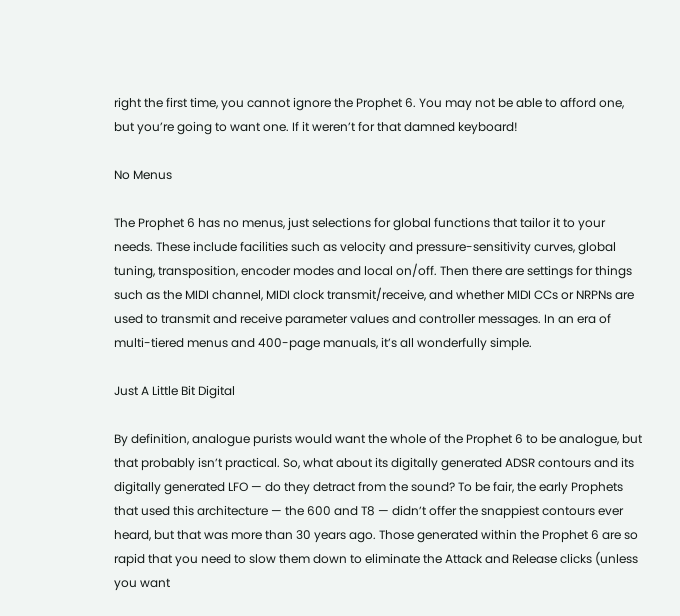right the first time, you cannot ignore the Prophet 6. You may not be able to afford one, but you’re going to want one. If it weren’t for that damned keyboard!

No Menus

The Prophet 6 has no menus, just selections for global functions that tailor it to your needs. These include facilities such as velocity and pressure-sensitivity curves, global tuning, transposition, encoder modes and local on/off. Then there are settings for things such as the MIDI channel, MIDI clock transmit/receive, and whether MIDI CCs or NRPNs are used to transmit and receive parameter values and controller messages. In an era of multi-tiered menus and 400-page manuals, it’s all wonderfully simple.

Just A Little Bit Digital

By definition, analogue purists would want the whole of the Prophet 6 to be analogue, but that probably isn’t practical. So, what about its digitally generated ADSR contours and its digitally generated LFO — do they detract from the sound? To be fair, the early Prophets that used this architecture — the 600 and T8 — didn’t offer the snappiest contours ever heard, but that was more than 30 years ago. Those generated within the Prophet 6 are so rapid that you need to slow them down to eliminate the Attack and Release clicks (unless you want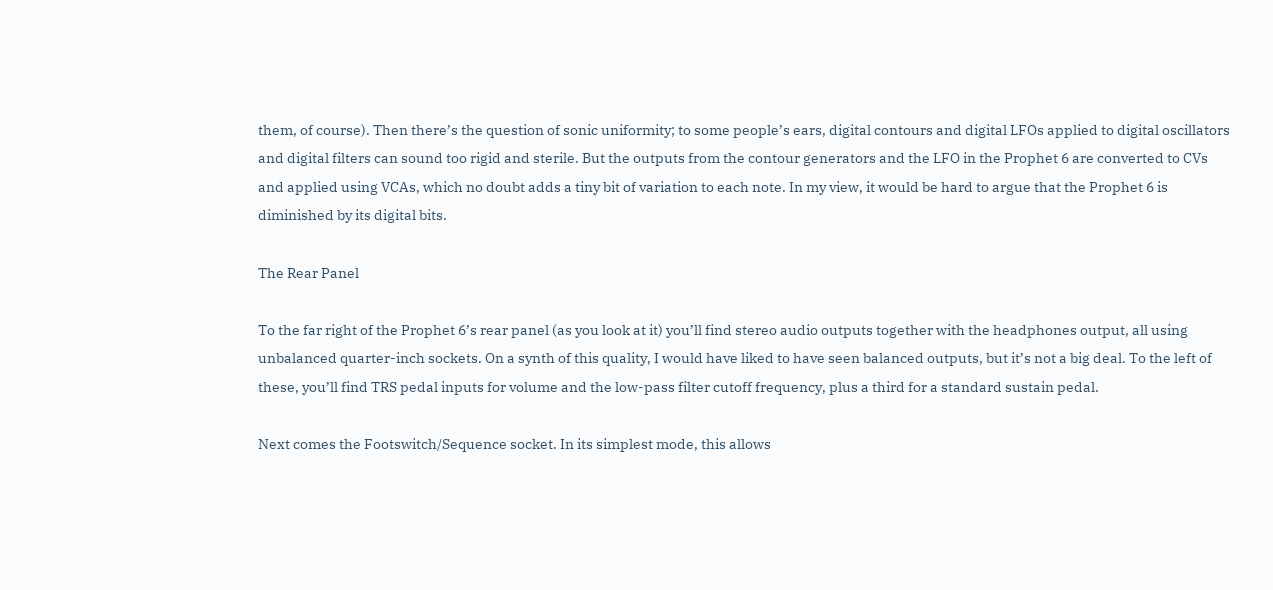them, of course). Then there’s the question of sonic uniformity; to some people’s ears, digital contours and digital LFOs applied to digital oscillators and digital filters can sound too rigid and sterile. But the outputs from the contour generators and the LFO in the Prophet 6 are converted to CVs and applied using VCAs, which no doubt adds a tiny bit of variation to each note. In my view, it would be hard to argue that the Prophet 6 is diminished by its digital bits.

The Rear Panel

To the far right of the Prophet 6’s rear panel (as you look at it) you’ll find stereo audio outputs together with the headphones output, all using unbalanced quarter-inch sockets. On a synth of this quality, I would have liked to have seen balanced outputs, but it’s not a big deal. To the left of these, you’ll find TRS pedal inputs for volume and the low-pass filter cutoff frequency, plus a third for a standard sustain pedal.

Next comes the Footswitch/Sequence socket. In its simplest mode, this allows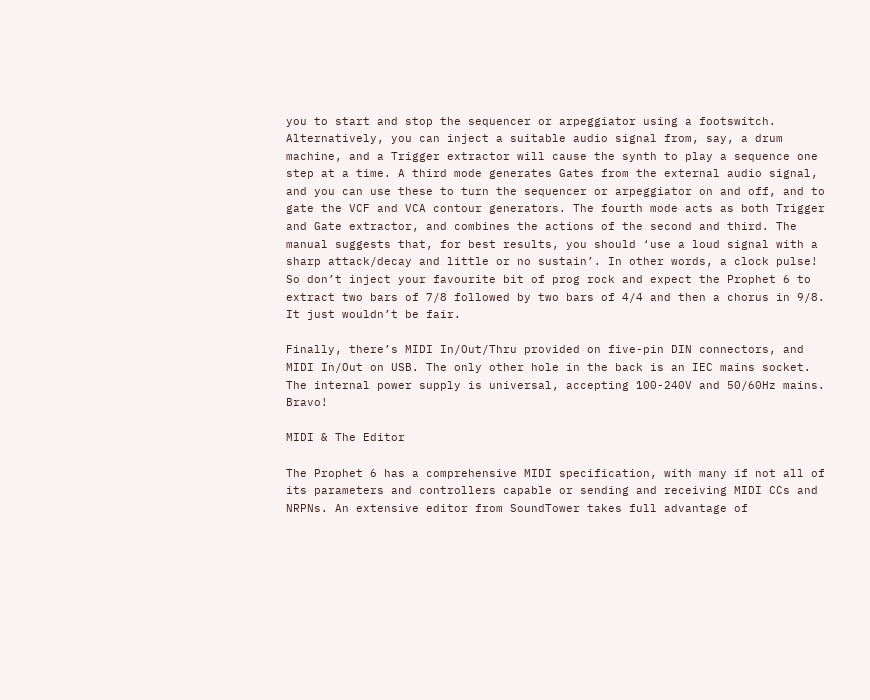you to start and stop the sequencer or arpeggiator using a footswitch. Alternatively, you can inject a suitable audio signal from, say, a drum machine, and a Trigger extractor will cause the synth to play a sequence one step at a time. A third mode generates Gates from the external audio signal, and you can use these to turn the sequencer or arpeggiator on and off, and to gate the VCF and VCA contour generators. The fourth mode acts as both Trigger and Gate extractor, and combines the actions of the second and third. The manual suggests that, for best results, you should ‘use a loud signal with a sharp attack/decay and little or no sustain’. In other words, a clock pulse! So don’t inject your favourite bit of prog rock and expect the Prophet 6 to extract two bars of 7/8 followed by two bars of 4/4 and then a chorus in 9/8. It just wouldn’t be fair.

Finally, there’s MIDI In/Out/Thru provided on five-pin DIN connectors, and MIDI In/Out on USB. The only other hole in the back is an IEC mains socket. The internal power supply is universal, accepting 100-240V and 50/60Hz mains. Bravo!

MIDI & The Editor

The Prophet 6 has a comprehensive MIDI specification, with many if not all of its parameters and controllers capable or sending and receiving MIDI CCs and NRPNs. An extensive editor from SoundTower takes full advantage of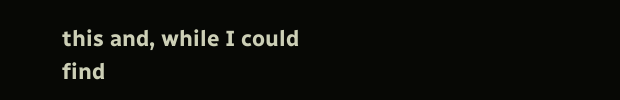this and, while I could find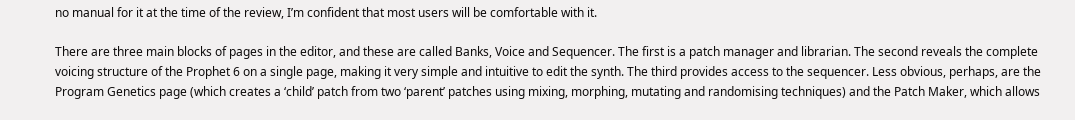no manual for it at the time of the review, I’m confident that most users will be comfortable with it.

There are three main blocks of pages in the editor, and these are called Banks, Voice and Sequencer. The first is a patch manager and librarian. The second reveals the complete voicing structure of the Prophet 6 on a single page, making it very simple and intuitive to edit the synth. The third provides access to the sequencer. Less obvious, perhaps, are the Program Genetics page (which creates a ‘child’ patch from two ‘parent’ patches using mixing, morphing, mutating and randomising techniques) and the Patch Maker, which allows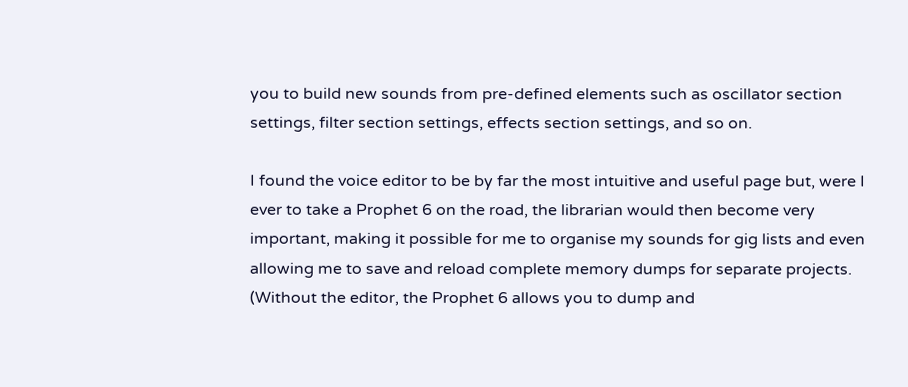you to build new sounds from pre-defined elements such as oscillator section settings, filter section settings, effects section settings, and so on.

I found the voice editor to be by far the most intuitive and useful page but, were I ever to take a Prophet 6 on the road, the librarian would then become very important, making it possible for me to organise my sounds for gig lists and even allowing me to save and reload complete memory dumps for separate projects. (Without the editor, the Prophet 6 allows you to dump and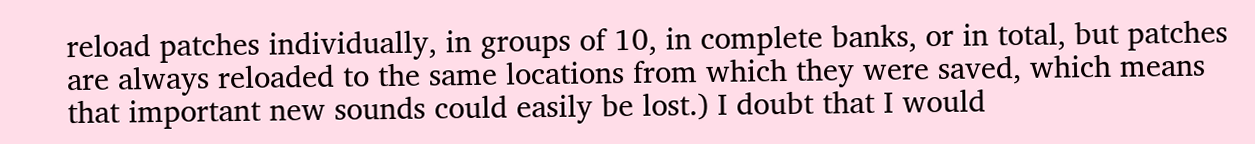reload patches individually, in groups of 10, in complete banks, or in total, but patches are always reloaded to the same locations from which they were saved, which means that important new sounds could easily be lost.) I doubt that I would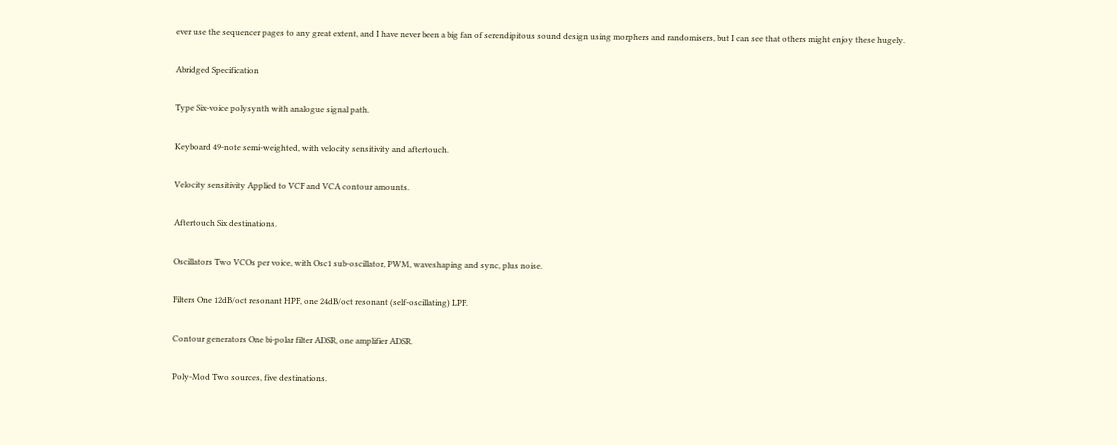ever use the sequencer pages to any great extent, and I have never been a big fan of serendipitous sound design using morphers and randomisers, but I can see that others might enjoy these hugely.

Abridged Specification

Type Six-voice polysynth with analogue signal path.

Keyboard 49-note semi-weighted, with velocity sensitivity and aftertouch.

Velocity sensitivity Applied to VCF and VCA contour amounts.

Aftertouch Six destinations.

Oscillators Two VCOs per voice, with Osc1 sub-oscillator, PWM, waveshaping and sync, plus noise.

Filters One 12dB/oct resonant HPF, one 24dB/oct resonant (self-oscillating) LPF.

Contour generators One bi-polar filter ADSR, one amplifier ADSR.

Poly-Mod Two sources, five destinations.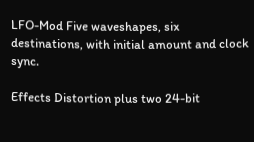LFO-Mod Five waveshapes, six destinations, with initial amount and clock sync.

Effects Distortion plus two 24-bit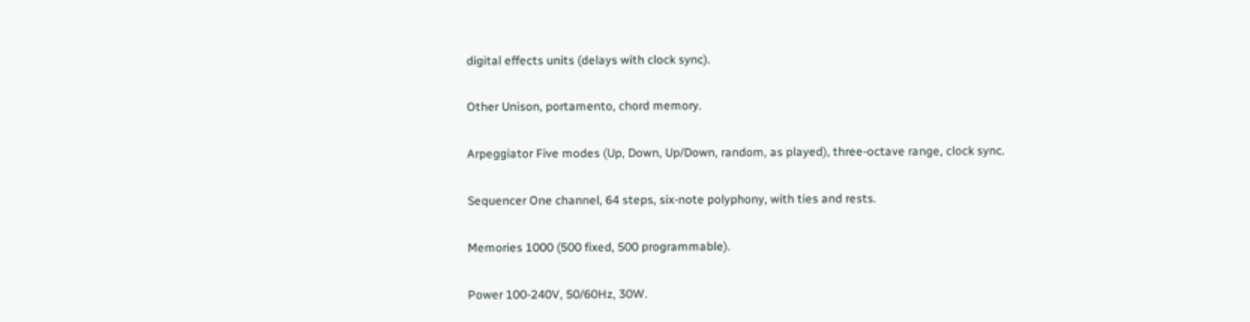digital effects units (delays with clock sync).

Other Unison, portamento, chord memory.

Arpeggiator Five modes (Up, Down, Up/Down, random, as played), three-octave range, clock sync.

Sequencer One channel, 64 steps, six-note polyphony, with ties and rests.

Memories 1000 (500 fixed, 500 programmable).

Power 100-240V, 50/60Hz, 30W.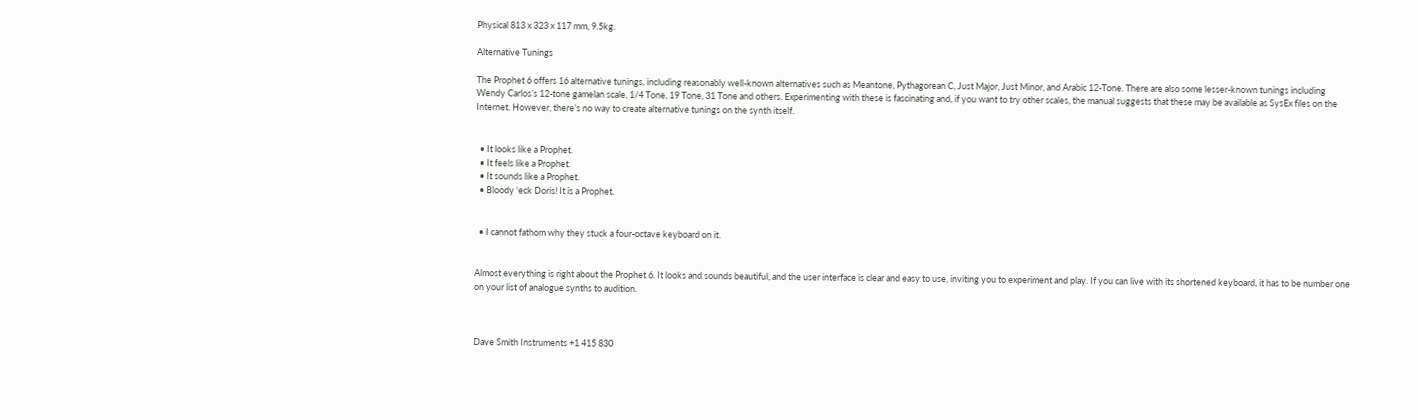Physical 813 x 323 x 117 mm, 9.5kg.

Alternative Tunings

The Prophet 6 offers 16 alternative tunings, including reasonably well-known alternatives such as Meantone, Pythagorean C, Just Major, Just Minor, and Arabic 12-Tone. There are also some lesser-known tunings including Wendy Carlos’s 12-tone gamelan scale, 1/4 Tone, 19 Tone, 31 Tone and others. Experimenting with these is fascinating and, if you want to try other scales, the manual suggests that these may be available as SysEx files on the Internet. However, there’s no way to create alternative tunings on the synth itself.


  • It looks like a Prophet.
  • It feels like a Prophet.
  • It sounds like a Prophet.
  • Bloody ‘eck Doris! It is a Prophet.


  • I cannot fathom why they stuck a four-octave keyboard on it.


Almost everything is right about the Prophet 6. It looks and sounds beautiful, and the user interface is clear and easy to use, inviting you to experiment and play. If you can live with its shortened keyboard, it has to be number one on your list of analogue synths to audition.



Dave Smith Instruments +1 415 830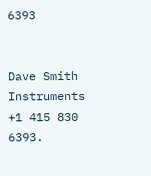6393


Dave Smith Instruments +1 415 830 6393.